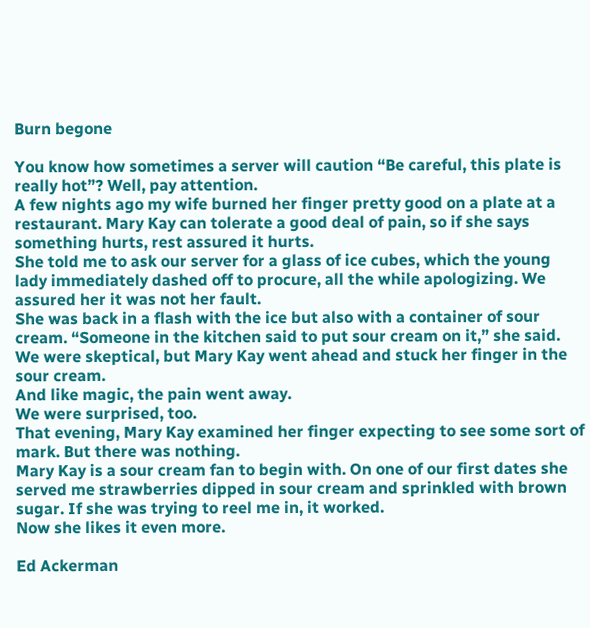Burn begone

You know how sometimes a server will caution “Be careful, this plate is really hot”? Well, pay attention.
A few nights ago my wife burned her finger pretty good on a plate at a restaurant. Mary Kay can tolerate a good deal of pain, so if she says something hurts, rest assured it hurts.
She told me to ask our server for a glass of ice cubes, which the young lady immediately dashed off to procure, all the while apologizing. We assured her it was not her fault.
She was back in a flash with the ice but also with a container of sour cream. “Someone in the kitchen said to put sour cream on it,” she said.
We were skeptical, but Mary Kay went ahead and stuck her finger in the sour cream.
And like magic, the pain went away.
We were surprised, too.
That evening, Mary Kay examined her finger expecting to see some sort of mark. But there was nothing.
Mary Kay is a sour cream fan to begin with. On one of our first dates she served me strawberries dipped in sour cream and sprinkled with brown sugar. If she was trying to reel me in, it worked.
Now she likes it even more.

Ed Ackerman